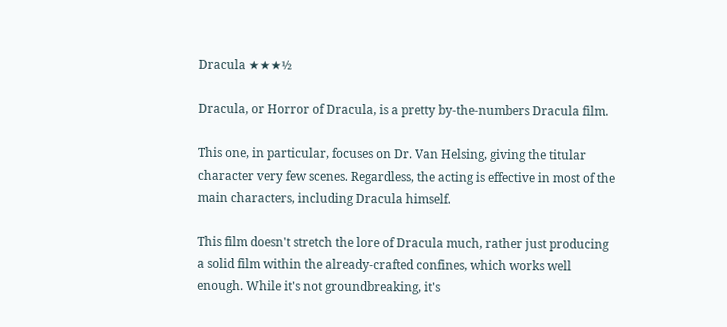Dracula ★★★½

Dracula, or Horror of Dracula, is a pretty by-the-numbers Dracula film.

This one, in particular, focuses on Dr. Van Helsing, giving the titular character very few scenes. Regardless, the acting is effective in most of the main characters, including Dracula himself.

This film doesn't stretch the lore of Dracula much, rather just producing a solid film within the already-crafted confines, which works well enough. While it's not groundbreaking, it's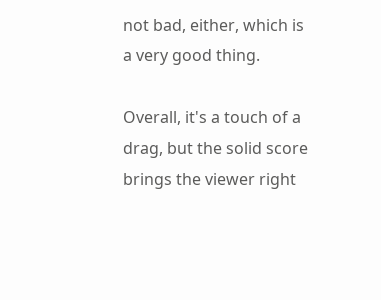not bad, either, which is a very good thing.

Overall, it's a touch of a drag, but the solid score brings the viewer right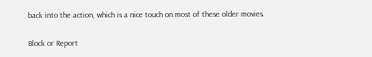back into the action, which is a nice touch on most of these older movies.

Block or Report